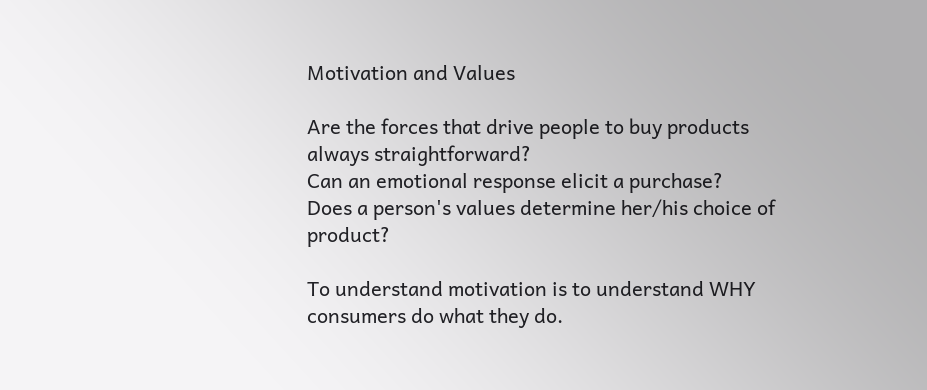Motivation and Values

Are the forces that drive people to buy products always straightforward?
Can an emotional response elicit a purchase?
Does a person's values determine her/his choice of product?

To understand motivation is to understand WHY consumers do what they do.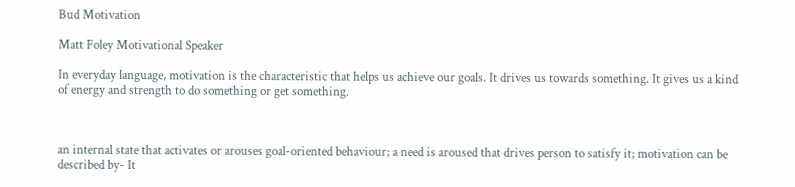Bud Motivation

Matt Foley Motivational Speaker

In everyday language, motivation is the characteristic that helps us achieve our goals. It drives us towards something. It gives us a kind of energy and strength to do something or get something.



an internal state that activates or arouses goal-oriented behaviour; a need is aroused that drives person to satisfy it; motivation can be described by- It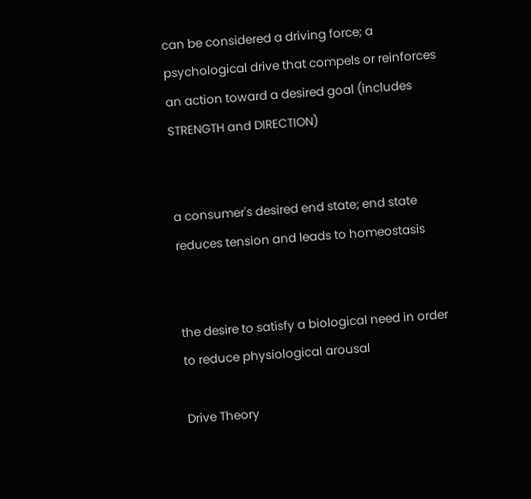can be considered a driving force; a psychological drive that compels or reinforces an action toward a desired goal (includes STRENGTH and DIRECTION)


a consumer's desired end state; end state reduces tension and leads to homeostasis


the desire to satisfy a biological need in order to reduce physiological arousal

Drive Theory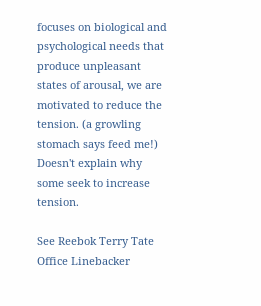focuses on biological and psychological needs that produce unpleasant states of arousal, we are motivated to reduce the tension. (a growling stomach says feed me!) Doesn't explain why some seek to increase tension.

See Reebok Terry Tate Office Linebacker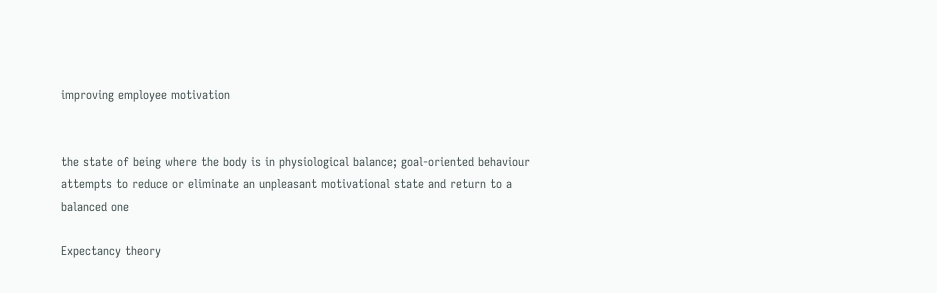improving employee motivation


the state of being where the body is in physiological balance; goal-oriented behaviour attempts to reduce or eliminate an unpleasant motivational state and return to a balanced one

Expectancy theory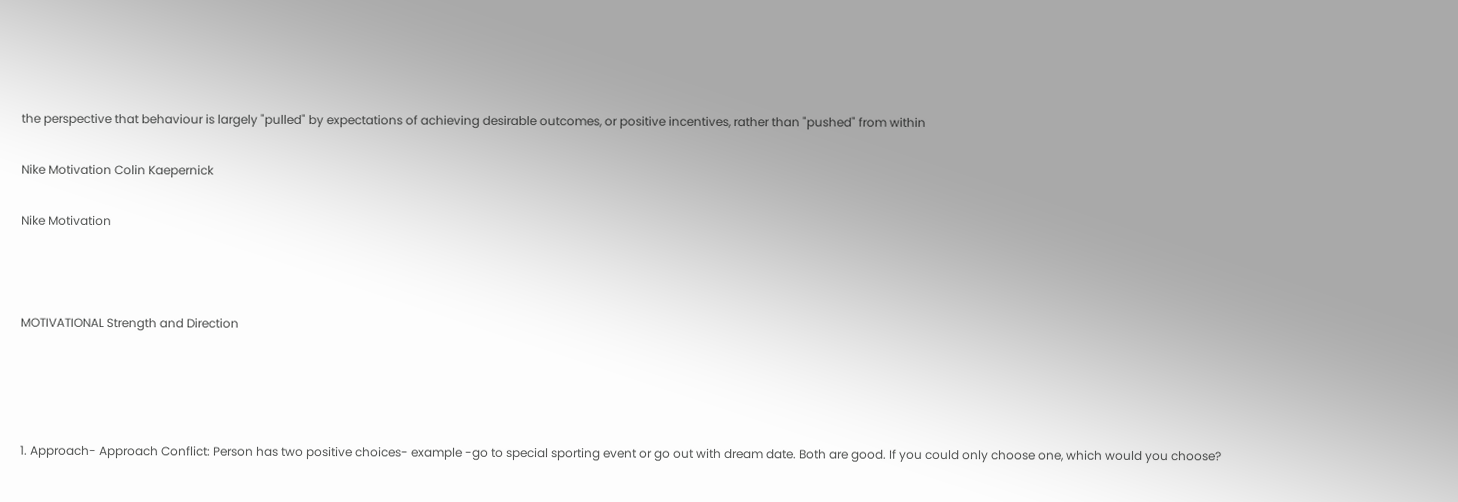the perspective that behaviour is largely "pulled" by expectations of achieving desirable outcomes, or positive incentives, rather than "pushed" from within

Nike Motivation Colin Kaepernick

Nike Motivation



MOTIVATIONAL Strength and Direction




1. Approach- Approach Conflict: Person has two positive choices- example -go to special sporting event or go out with dream date. Both are good. If you could only choose one, which would you choose?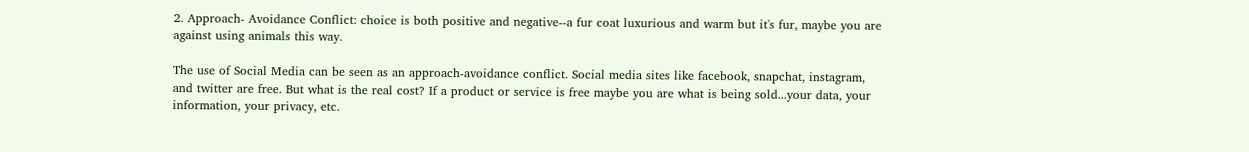2. Approach- Avoidance Conflict: choice is both positive and negative--a fur coat luxurious and warm but it's fur, maybe you are against using animals this way.

The use of Social Media can be seen as an approach-avoidance conflict. Social media sites like facebook, snapchat, instagram, and twitter are free. But what is the real cost? If a product or service is free maybe you are what is being sold...your data, your information, your privacy, etc.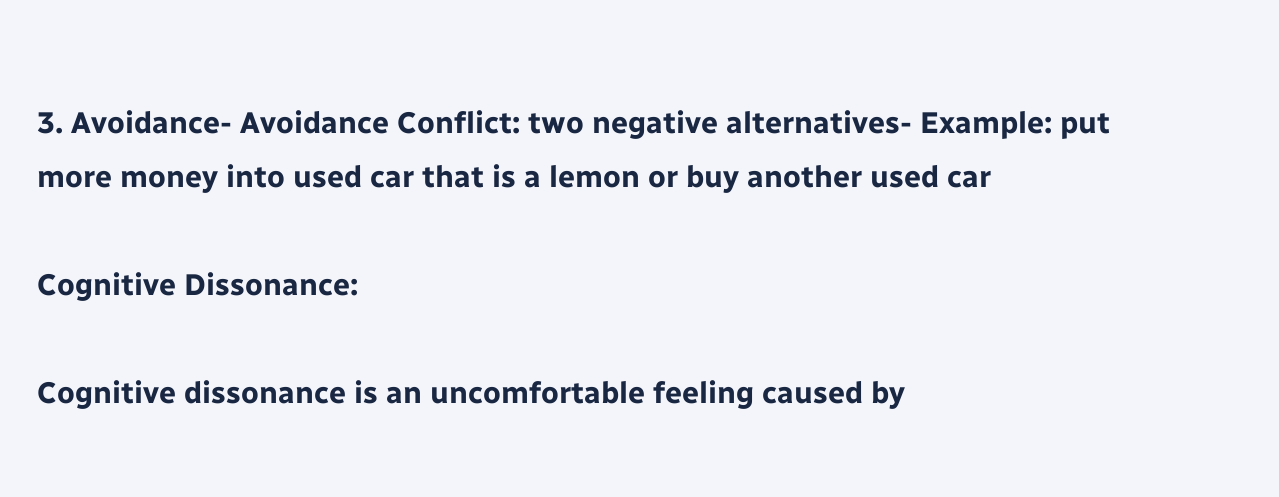3. Avoidance- Avoidance Conflict: two negative alternatives- Example: put more money into used car that is a lemon or buy another used car

Cognitive Dissonance:

Cognitive dissonance is an uncomfortable feeling caused by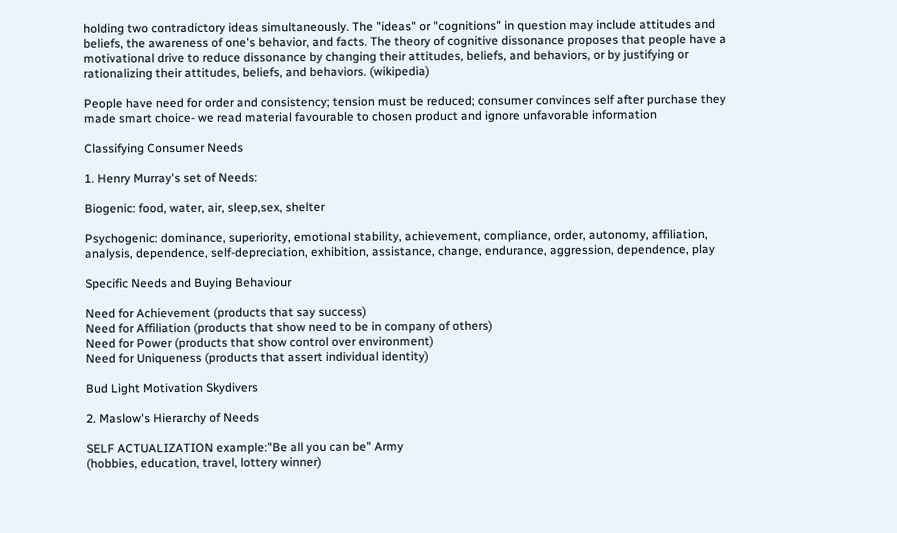holding two contradictory ideas simultaneously. The "ideas" or "cognitions" in question may include attitudes and beliefs, the awareness of one's behavior, and facts. The theory of cognitive dissonance proposes that people have a motivational drive to reduce dissonance by changing their attitudes, beliefs, and behaviors, or by justifying or rationalizing their attitudes, beliefs, and behaviors. (wikipedia)

People have need for order and consistency; tension must be reduced; consumer convinces self after purchase they made smart choice- we read material favourable to chosen product and ignore unfavorable information

Classifying Consumer Needs

1. Henry Murray's set of Needs:

Biogenic: food, water, air, sleep,sex, shelter

Psychogenic: dominance, superiority, emotional stability, achievement, compliance, order, autonomy, affiliation, analysis, dependence, self-depreciation, exhibition, assistance, change, endurance, aggression, dependence, play

Specific Needs and Buying Behaviour

Need for Achievement (products that say success)
Need for Affiliation (products that show need to be in company of others)
Need for Power (products that show control over environment)
Need for Uniqueness (products that assert individual identity)

Bud Light Motivation Skydivers

2. Maslow's Hierarchy of Needs

SELF ACTUALIZATION example:"Be all you can be" Army
(hobbies, education, travel, lottery winner)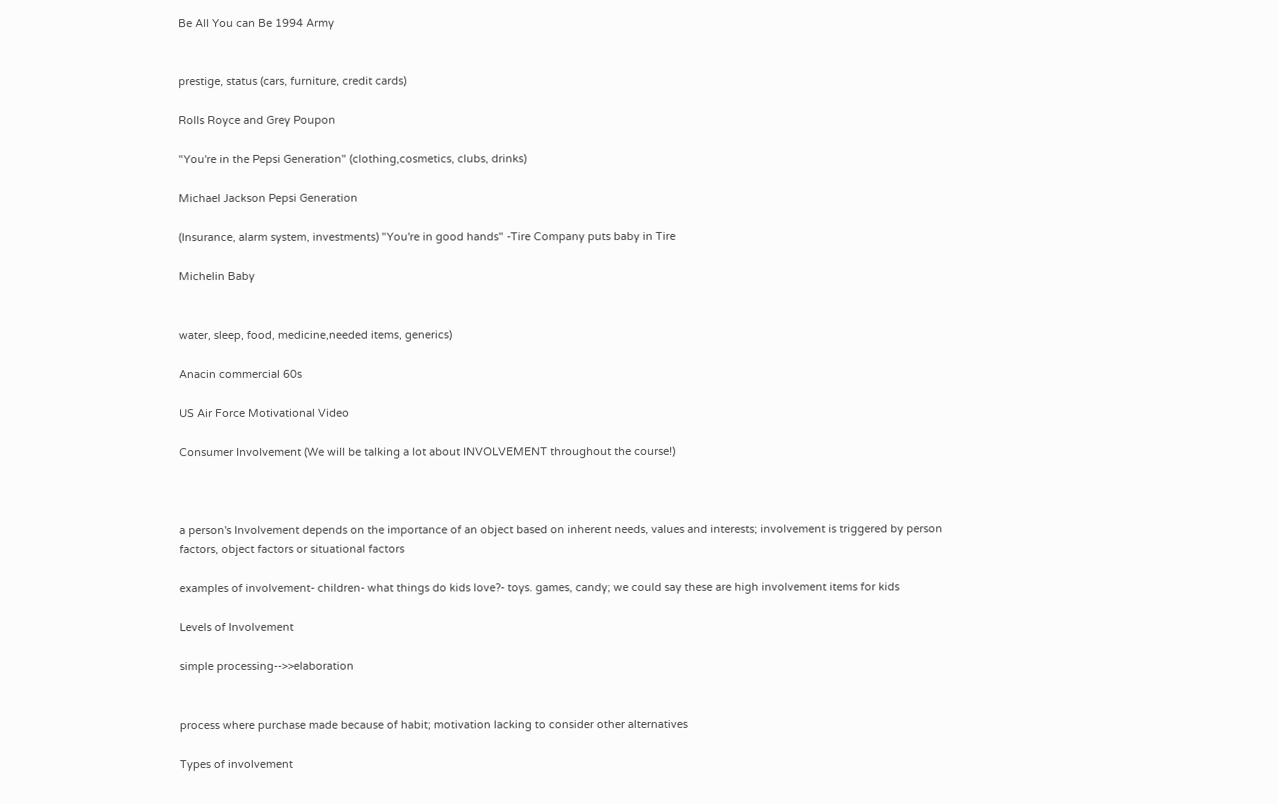Be All You can Be 1994 Army


prestige, status (cars, furniture, credit cards)

Rolls Royce and Grey Poupon

"You're in the Pepsi Generation" (clothing,cosmetics, clubs, drinks)

Michael Jackson Pepsi Generation

(Insurance, alarm system, investments) "You're in good hands" -Tire Company puts baby in Tire

Michelin Baby


water, sleep, food, medicine,needed items, generics)

Anacin commercial 60s

US Air Force Motivational Video

Consumer Involvement (We will be talking a lot about INVOLVEMENT throughout the course!)



a person's Involvement depends on the importance of an object based on inherent needs, values and interests; involvement is triggered by person factors, object factors or situational factors

examples of involvement- children- what things do kids love?- toys. games, candy; we could say these are high involvement items for kids

Levels of Involvement

simple processing-->>elaboration


process where purchase made because of habit; motivation lacking to consider other alternatives

Types of involvement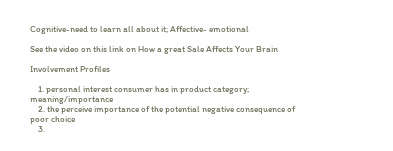Cognitive-need to learn all about it; Affective- emotional

See the video on this link on How a great Sale Affects Your Brain

Involvement Profiles

    1. personal interest consumer has in product category; meaning/importance
    2. the perceive importance of the potential negative consequence of poor choice
    3.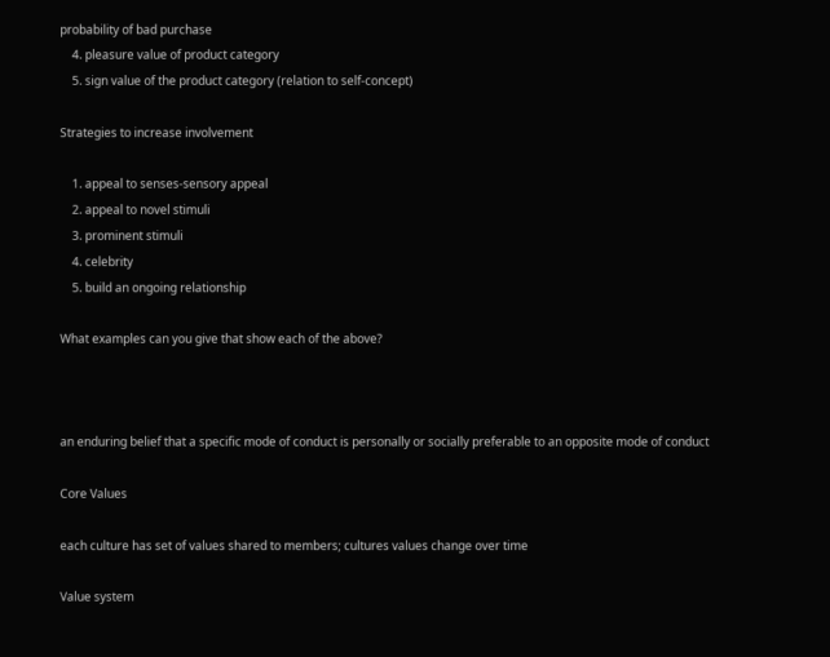probability of bad purchase
    4. pleasure value of product category
    5. sign value of the product category (relation to self-concept)

Strategies to increase involvement

    1. appeal to senses-sensory appeal
    2. appeal to novel stimuli
    3. prominent stimuli
    4. celebrity
    5. build an ongoing relationship

What examples can you give that show each of the above?



an enduring belief that a specific mode of conduct is personally or socially preferable to an opposite mode of conduct

Core Values

each culture has set of values shared to members; cultures values change over time

Value system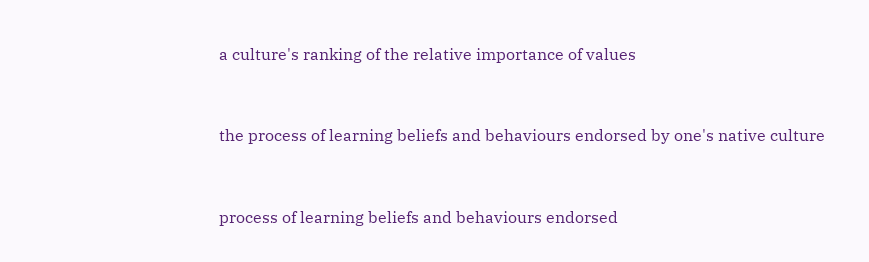a culture's ranking of the relative importance of values


the process of learning beliefs and behaviours endorsed by one's native culture


process of learning beliefs and behaviours endorsed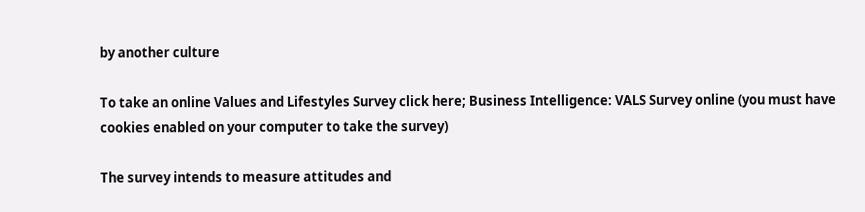by another culture

To take an online Values and Lifestyles Survey click here; Business Intelligence: VALS Survey online (you must have cookies enabled on your computer to take the survey)

The survey intends to measure attitudes and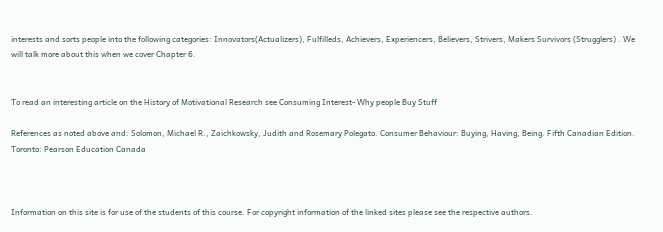interests and sorts people into the following categories: Innovators(Actualizers), Fulfilleds, Achievers, Experiencers, Believers, Strivers, Makers Survivors (Strugglers) . We will talk more about this when we cover Chapter 6.


To read an interesting article on the History of Motivational Research see Consuming Interest- Why people Buy Stuff

References as noted above and: Solomon, Michael R., Zaichkowsky, Judith and Rosemary Polegato. Consumer Behaviour: Buying, Having, Being. Fifth Canadian Edition. Toronto: Pearson Education Canada



Information on this site is for use of the students of this course. For copyright information of the linked sites please see the respective authors.